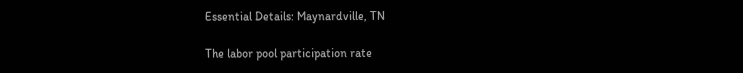Essential Details: Maynardville, TN

The labor pool participation rate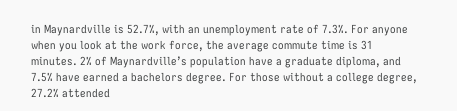in Maynardville is 52.7%, with an unemployment rate of 7.3%. For anyone when you look at the work force, the average commute time is 31 minutes. 2% of Maynardville’s population have a graduate diploma, and 7.5% have earned a bachelors degree. For those without a college degree, 27.2% attended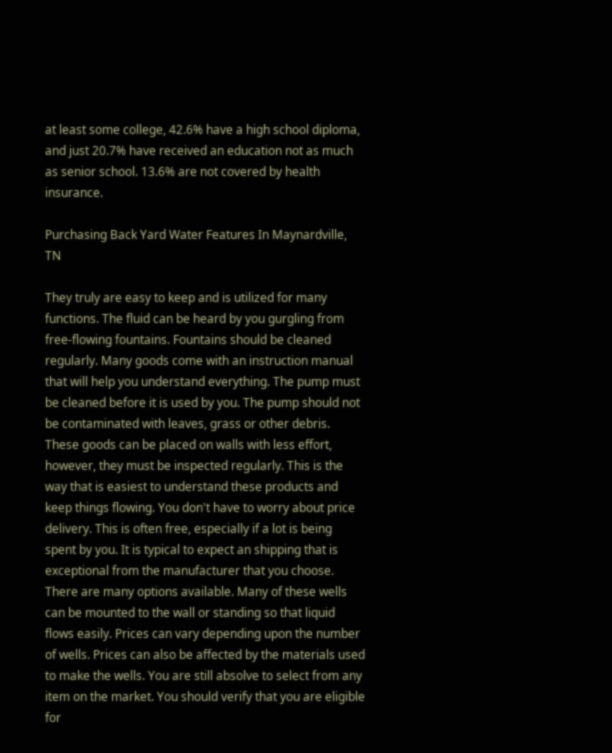at least some college, 42.6% have a high school diploma, and just 20.7% have received an education not as much as senior school. 13.6% are not covered by health insurance.

Purchasing Back Yard Water Features In Maynardville, TN

They truly are easy to keep and is utilized for many functions. The fluid can be heard by you gurgling from free-flowing fountains. Fountains should be cleaned regularly. Many goods come with an instruction manual that will help you understand everything. The pump must be cleaned before it is used by you. The pump should not be contaminated with leaves, grass or other debris. These goods can be placed on walls with less effort, however, they must be inspected regularly. This is the way that is easiest to understand these products and keep things flowing. You don't have to worry about price delivery. This is often free, especially if a lot is being spent by you. It is typical to expect an shipping that is exceptional from the manufacturer that you choose. There are many options available. Many of these wells can be mounted to the wall or standing so that liquid flows easily. Prices can vary depending upon the number of wells. Prices can also be affected by the materials used to make the wells. You are still absolve to select from any item on the market. You should verify that you are eligible for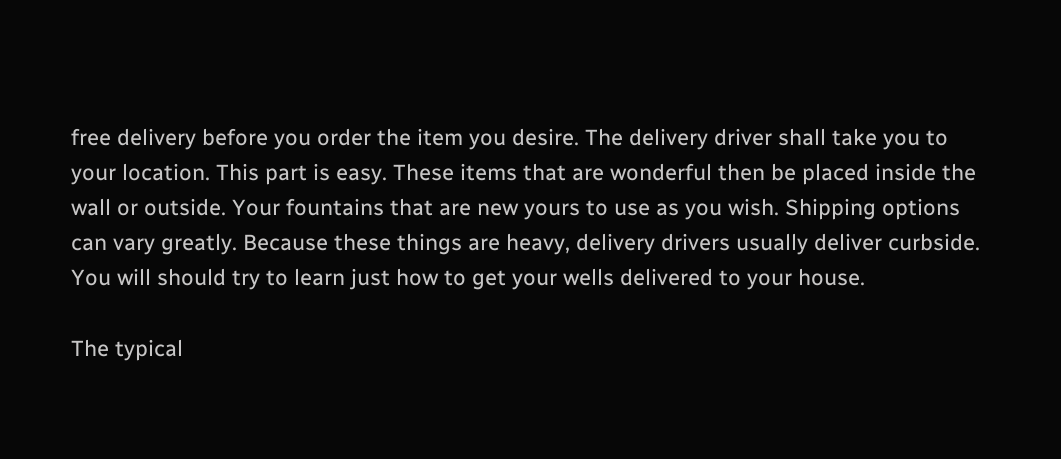free delivery before you order the item you desire. The delivery driver shall take you to your location. This part is easy. These items that are wonderful then be placed inside the wall or outside. Your fountains that are new yours to use as you wish. Shipping options can vary greatly. Because these things are heavy, delivery drivers usually deliver curbside. You will should try to learn just how to get your wells delivered to your house.

The typical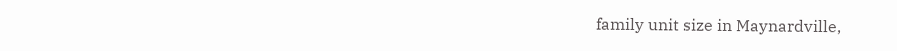family unit size in Maynardville,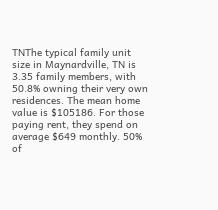TNThe typical family unit size in Maynardville, TN is 3.35 family members, with 50.8% owning their very own residences. The mean home value is $105186. For those paying rent, they spend on average $649 monthly. 50% of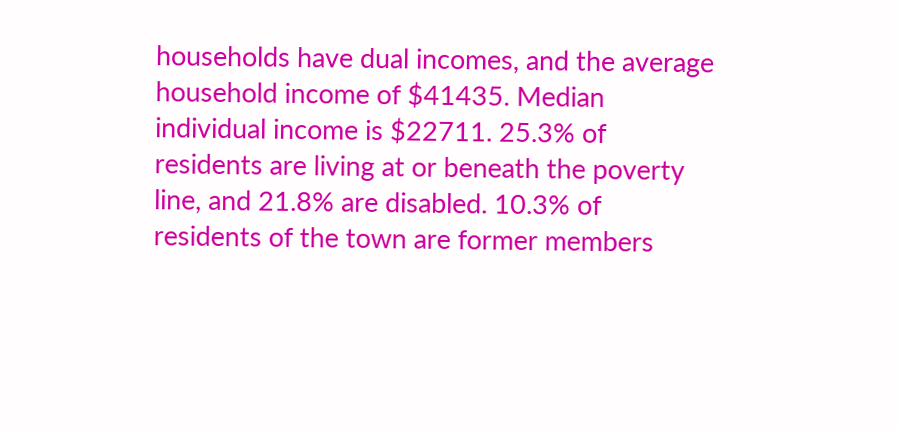households have dual incomes, and the average household income of $41435. Median individual income is $22711. 25.3% of residents are living at or beneath the poverty line, and 21.8% are disabled. 10.3% of residents of the town are former members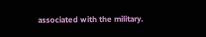associated with the military.